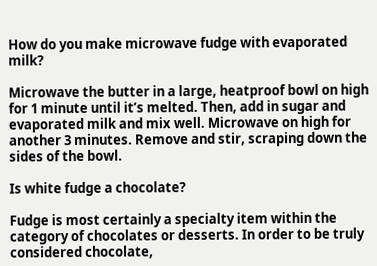How do you make microwave fudge with evaporated milk?

Microwave the butter in a large, heatproof bowl on high for 1 minute until it’s melted. Then, add in sugar and evaporated milk and mix well. Microwave on high for another 3 minutes. Remove and stir, scraping down the sides of the bowl.

Is white fudge a chocolate?

Fudge is most certainly a specialty item within the category of chocolates or desserts. In order to be truly considered chocolate,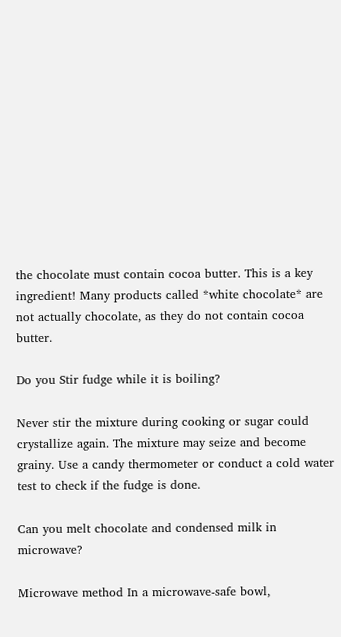the chocolate must contain cocoa butter. This is a key ingredient! Many products called *white chocolate* are not actually chocolate, as they do not contain cocoa butter.

Do you Stir fudge while it is boiling?

Never stir the mixture during cooking or sugar could crystallize again. The mixture may seize and become grainy. Use a candy thermometer or conduct a cold water test to check if the fudge is done.

Can you melt chocolate and condensed milk in microwave?

Microwave method In a microwave-safe bowl,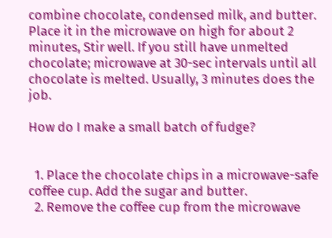combine chocolate, condensed milk, and butter. Place it in the microwave on high for about 2 minutes, Stir well. If you still have unmelted chocolate; microwave at 30-sec intervals until all chocolate is melted. Usually, 3 minutes does the job.

How do I make a small batch of fudge?


  1. Place the chocolate chips in a microwave-safe coffee cup. Add the sugar and butter.
  2. Remove the coffee cup from the microwave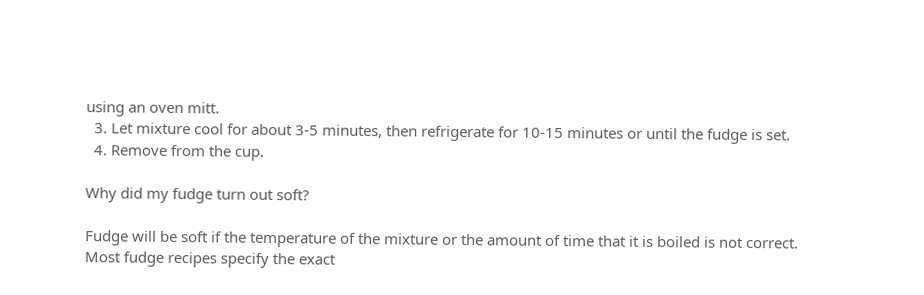using an oven mitt.
  3. Let mixture cool for about 3-5 minutes, then refrigerate for 10-15 minutes or until the fudge is set.
  4. Remove from the cup.

Why did my fudge turn out soft?

Fudge will be soft if the temperature of the mixture or the amount of time that it is boiled is not correct. Most fudge recipes specify the exact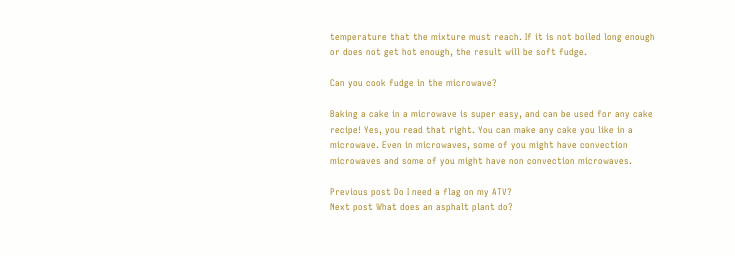temperature that the mixture must reach. If it is not boiled long enough or does not get hot enough, the result will be soft fudge.

Can you cook fudge in the microwave?

Baking a cake in a microwave is super easy, and can be used for any cake recipe! Yes, you read that right. You can make any cake you like in a microwave. Even in microwaves, some of you might have convection microwaves and some of you might have non convection microwaves.

Previous post Do I need a flag on my ATV?
Next post What does an asphalt plant do?